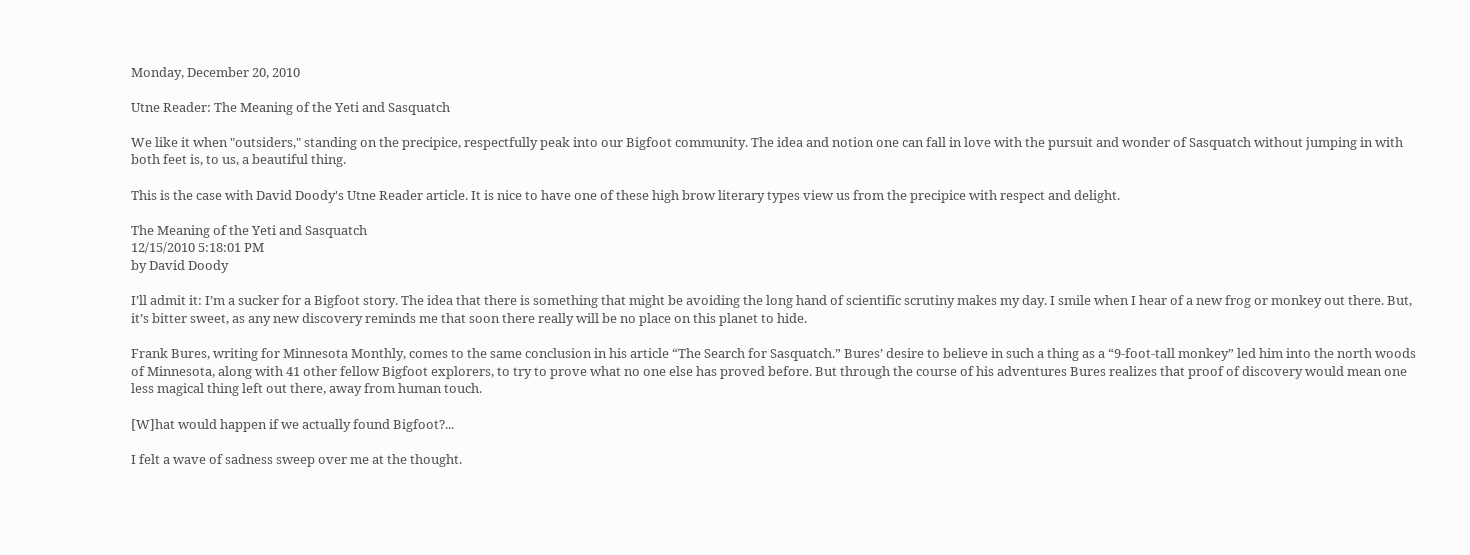Monday, December 20, 2010

Utne Reader: The Meaning of the Yeti and Sasquatch

We like it when "outsiders," standing on the precipice, respectfully peak into our Bigfoot community. The idea and notion one can fall in love with the pursuit and wonder of Sasquatch without jumping in with both feet is, to us, a beautiful thing.

This is the case with David Doody's Utne Reader article. It is nice to have one of these high brow literary types view us from the precipice with respect and delight.

The Meaning of the Yeti and Sasquatch
12/15/2010 5:18:01 PM
by David Doody

I’ll admit it: I’m a sucker for a Bigfoot story. The idea that there is something that might be avoiding the long hand of scientific scrutiny makes my day. I smile when I hear of a new frog or monkey out there. But, it’s bitter sweet, as any new discovery reminds me that soon there really will be no place on this planet to hide.

Frank Bures, writing for Minnesota Monthly, comes to the same conclusion in his article “The Search for Sasquatch.” Bures’ desire to believe in such a thing as a “9-foot-tall monkey” led him into the north woods of Minnesota, along with 41 other fellow Bigfoot explorers, to try to prove what no one else has proved before. But through the course of his adventures Bures realizes that proof of discovery would mean one less magical thing left out there, away from human touch.

[W]hat would happen if we actually found Bigfoot?...

I felt a wave of sadness sweep over me at the thought.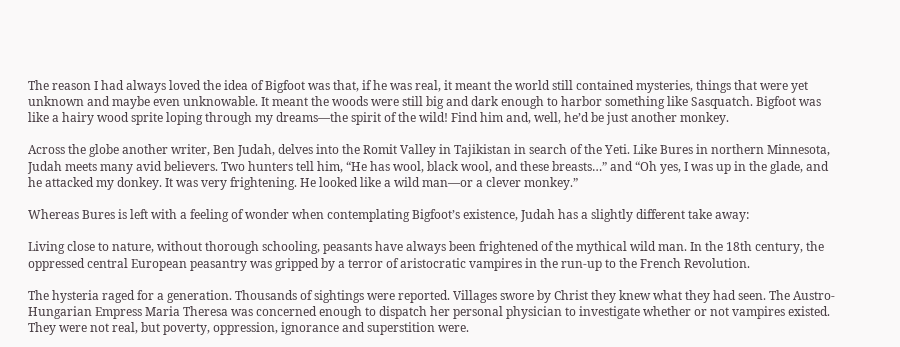The reason I had always loved the idea of Bigfoot was that, if he was real, it meant the world still contained mysteries, things that were yet unknown and maybe even unknowable. It meant the woods were still big and dark enough to harbor something like Sasquatch. Bigfoot was like a hairy wood sprite loping through my dreams—the spirit of the wild! Find him and, well, he’d be just another monkey.

Across the globe another writer, Ben Judah, delves into the Romit Valley in Tajikistan in search of the Yeti. Like Bures in northern Minnesota, Judah meets many avid believers. Two hunters tell him, “He has wool, black wool, and these breasts…” and “Oh yes, I was up in the glade, and he attacked my donkey. It was very frightening. He looked like a wild man—or a clever monkey.”

Whereas Bures is left with a feeling of wonder when contemplating Bigfoot’s existence, Judah has a slightly different take away:

Living close to nature, without thorough schooling, peasants have always been frightened of the mythical wild man. In the 18th century, the oppressed central European peasantry was gripped by a terror of aristocratic vampires in the run-up to the French Revolution.

The hysteria raged for a generation. Thousands of sightings were reported. Villages swore by Christ they knew what they had seen. The Austro-Hungarian Empress Maria Theresa was concerned enough to dispatch her personal physician to investigate whether or not vampires existed. They were not real, but poverty, oppression, ignorance and superstition were.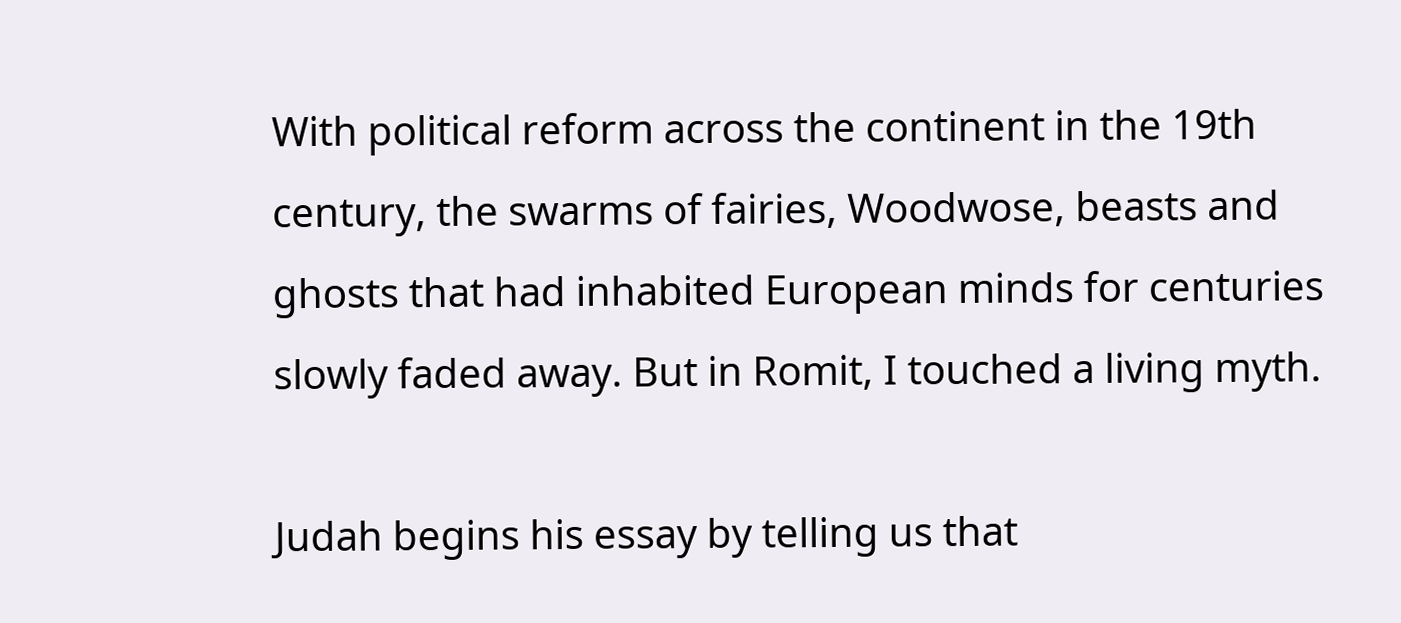With political reform across the continent in the 19th century, the swarms of fairies, Woodwose, beasts and ghosts that had inhabited European minds for centuries slowly faded away. But in Romit, I touched a living myth.

Judah begins his essay by telling us that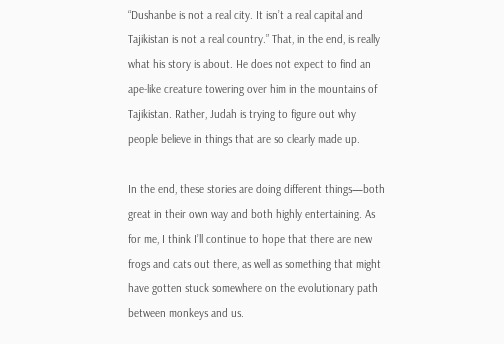“Dushanbe is not a real city. It isn’t a real capital and Tajikistan is not a real country.” That, in the end, is really what his story is about. He does not expect to find an ape-like creature towering over him in the mountains of Tajikistan. Rather, Judah is trying to figure out why people believe in things that are so clearly made up.

In the end, these stories are doing different things—both great in their own way and both highly entertaining. As for me, I think I’ll continue to hope that there are new frogs and cats out there, as well as something that might have gotten stuck somewhere on the evolutionary path between monkeys and us.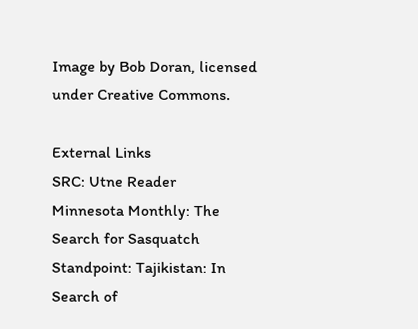Image by Bob Doran, licensed under Creative Commons.

External Links
SRC: Utne Reader
Minnesota Monthly: The Search for Sasquatch
Standpoint: Tajikistan: In Search of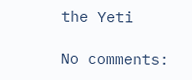the Yeti

No comments: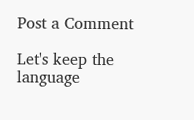Post a Comment

Let's keep the language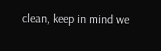clean, keep in mind we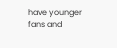have younger fans and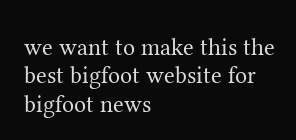we want to make this the best bigfoot website for bigfoot news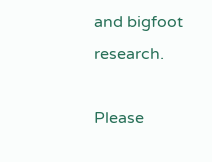and bigfoot research.

Please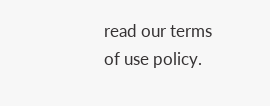read our terms of use policy.